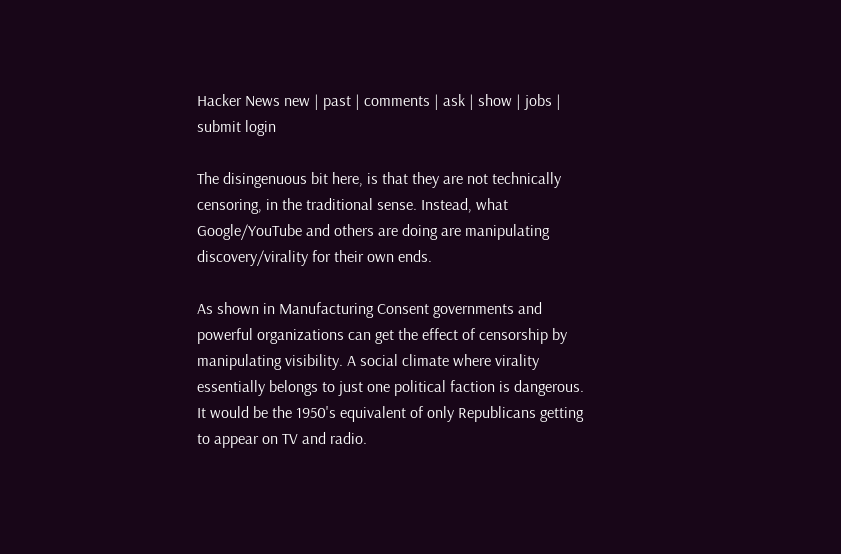Hacker News new | past | comments | ask | show | jobs | submit login

The disingenuous bit here, is that they are not technically censoring, in the traditional sense. Instead, what Google/YouTube and others are doing are manipulating discovery/virality for their own ends.

As shown in Manufacturing Consent governments and powerful organizations can get the effect of censorship by manipulating visibility. A social climate where virality essentially belongs to just one political faction is dangerous. It would be the 1950's equivalent of only Republicans getting to appear on TV and radio.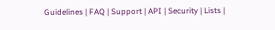Guidelines | FAQ | Support | API | Security | Lists |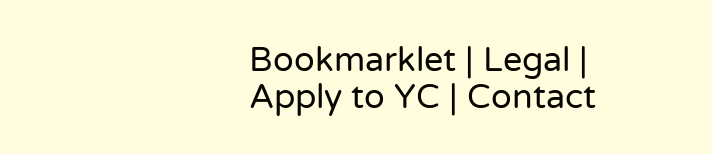Bookmarklet | Legal | Apply to YC | Contact